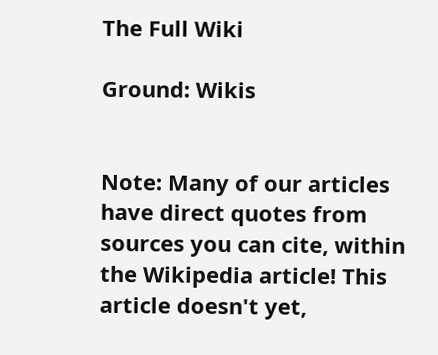The Full Wiki

Ground: Wikis


Note: Many of our articles have direct quotes from sources you can cite, within the Wikipedia article! This article doesn't yet,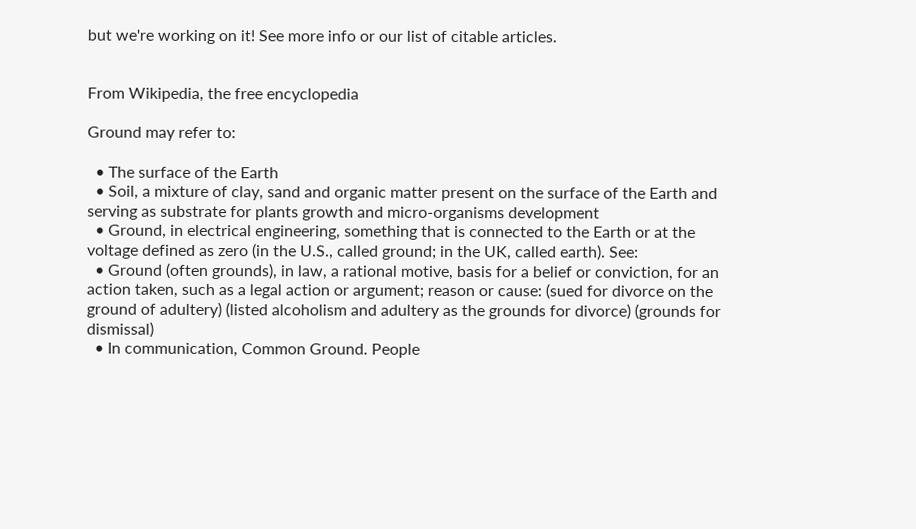but we're working on it! See more info or our list of citable articles.


From Wikipedia, the free encyclopedia

Ground may refer to:

  • The surface of the Earth
  • Soil, a mixture of clay, sand and organic matter present on the surface of the Earth and serving as substrate for plants growth and micro-organisms development
  • Ground, in electrical engineering, something that is connected to the Earth or at the voltage defined as zero (in the U.S., called ground; in the UK, called earth). See:
  • Ground (often grounds), in law, a rational motive, basis for a belief or conviction, for an action taken, such as a legal action or argument; reason or cause: (sued for divorce on the ground of adultery) (listed alcoholism and adultery as the grounds for divorce) (grounds for dismissal)
  • In communication, Common Ground. People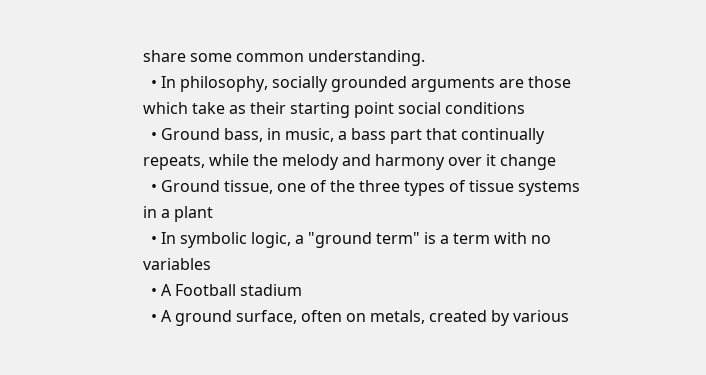share some common understanding.
  • In philosophy, socially grounded arguments are those which take as their starting point social conditions
  • Ground bass, in music, a bass part that continually repeats, while the melody and harmony over it change
  • Ground tissue, one of the three types of tissue systems in a plant
  • In symbolic logic, a "ground term" is a term with no variables
  • A Football stadium
  • A ground surface, often on metals, created by various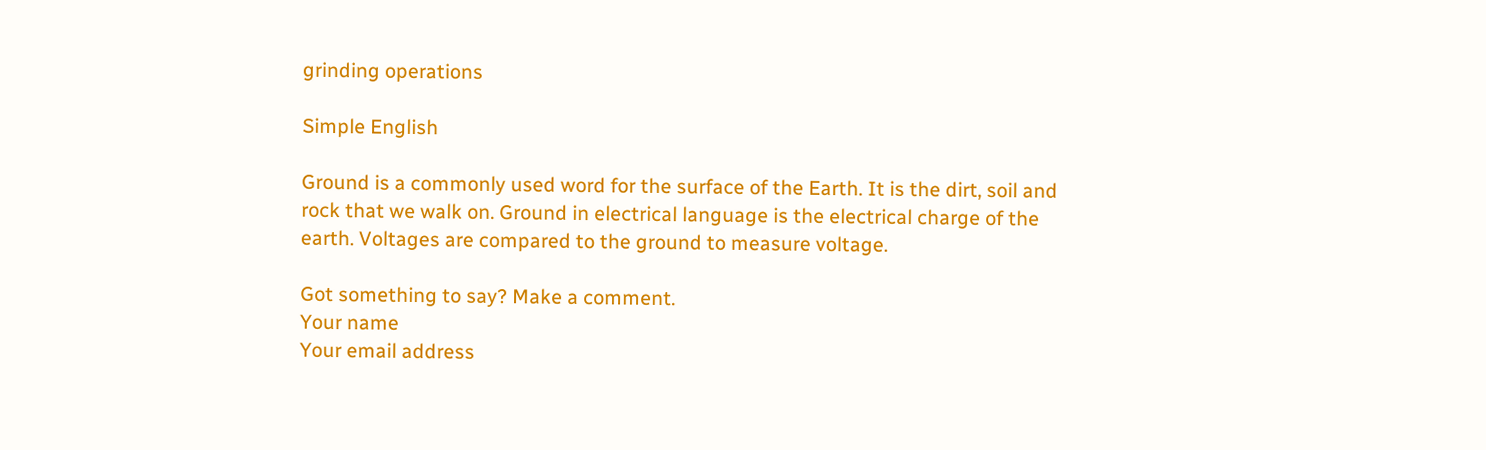grinding operations

Simple English

Ground is a commonly used word for the surface of the Earth. It is the dirt, soil and rock that we walk on. Ground in electrical language is the electrical charge of the earth. Voltages are compared to the ground to measure voltage.

Got something to say? Make a comment.
Your name
Your email address